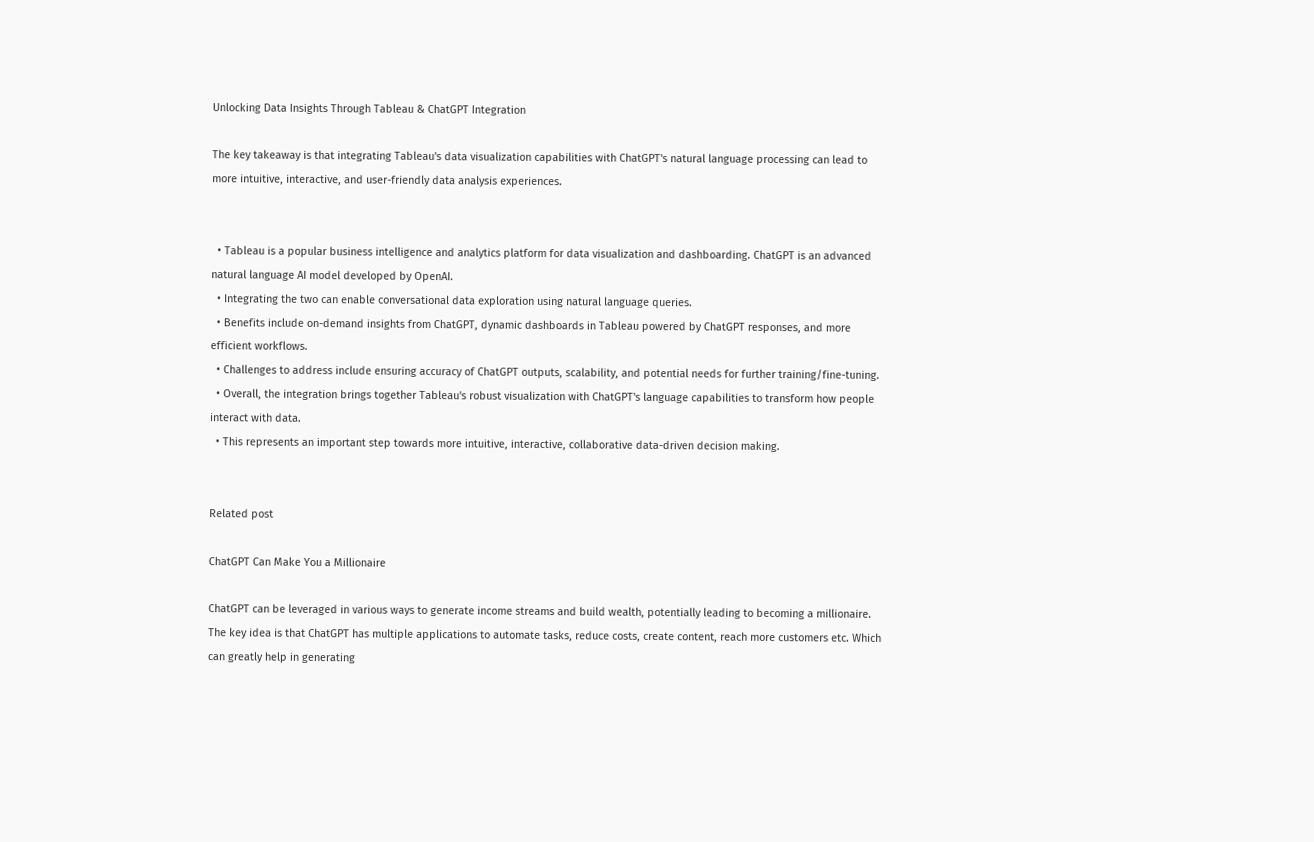Unlocking Data Insights Through Tableau & ChatGPT Integration

The key takeaway is that integrating Tableau's data visualization capabilities with ChatGPT's natural language processing can lead to more intuitive, interactive, and user-friendly data analysis experiences.


  • Tableau is a popular business intelligence and analytics platform for data visualization and dashboarding. ChatGPT is an advanced natural language AI model developed by OpenAI.
  • Integrating the two can enable conversational data exploration using natural language queries.
  • Benefits include on-demand insights from ChatGPT, dynamic dashboards in Tableau powered by ChatGPT responses, and more efficient workflows.
  • Challenges to address include ensuring accuracy of ChatGPT outputs, scalability, and potential needs for further training/fine-tuning.
  • Overall, the integration brings together Tableau's robust visualization with ChatGPT's language capabilities to transform how people interact with data.
  • This represents an important step towards more intuitive, interactive, collaborative data-driven decision making.


Related post

ChatGPT Can Make You a Millionaire

ChatGPT can be leveraged in various ways to generate income streams and build wealth, potentially leading to becoming a millionaire. The key idea is that ChatGPT has multiple applications to automate tasks, reduce costs, create content, reach more customers etc. Which can greatly help in generating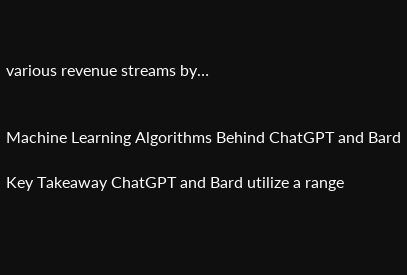various revenue streams by…


Machine Learning Algorithms Behind ChatGPT and Bard

Key Takeaway ChatGPT and Bard utilize a range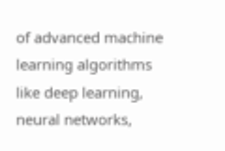of advanced machine learning algorithms like deep learning, neural networks,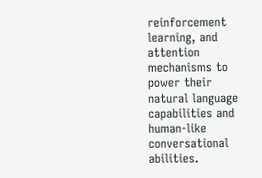reinforcement learning, and attention mechanisms to power their natural language capabilities and human-like conversational abilities.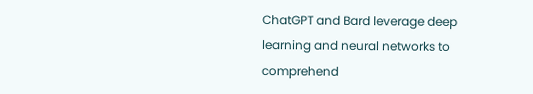ChatGPT and Bard leverage deep learning and neural networks to comprehend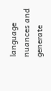language nuances and generate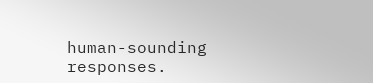human-sounding responses.